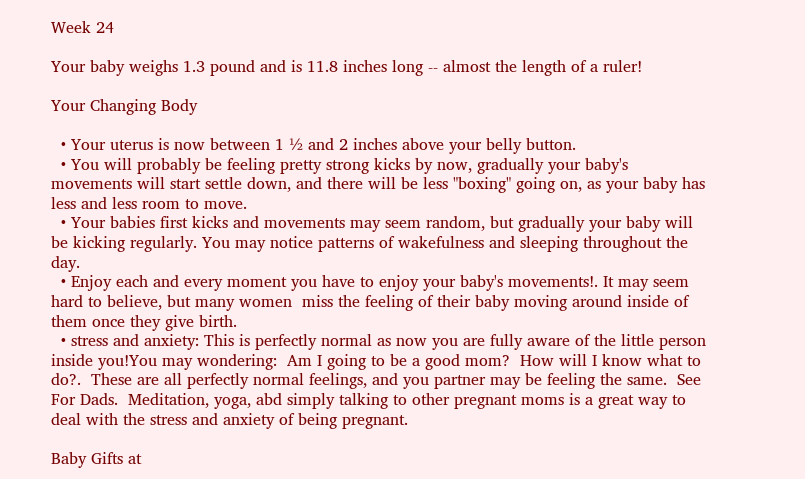Week 24

Your baby weighs 1.3 pound and is 11.8 inches long -- almost the length of a ruler!

Your Changing Body

  • Your uterus is now between 1 ½ and 2 inches above your belly button.
  • You will probably be feeling pretty strong kicks by now, gradually your baby's movements will start settle down, and there will be less "boxing" going on, as your baby has less and less room to move.
  • Your babies first kicks and movements may seem random, but gradually your baby will be kicking regularly. You may notice patterns of wakefulness and sleeping throughout the day.
  • Enjoy each and every moment you have to enjoy your baby's movements!. It may seem hard to believe, but many women  miss the feeling of their baby moving around inside of them once they give birth.
  • stress and anxiety: This is perfectly normal as now you are fully aware of the little person inside you!You may wondering:  Am I going to be a good mom?  How will I know what to do?.  These are all perfectly normal feelings, and you partner may be feeling the same.  See For Dads.  Meditation, yoga, abd simply talking to other pregnant moms is a great way to deal with the stress and anxiety of being pregnant.

Baby Gifts at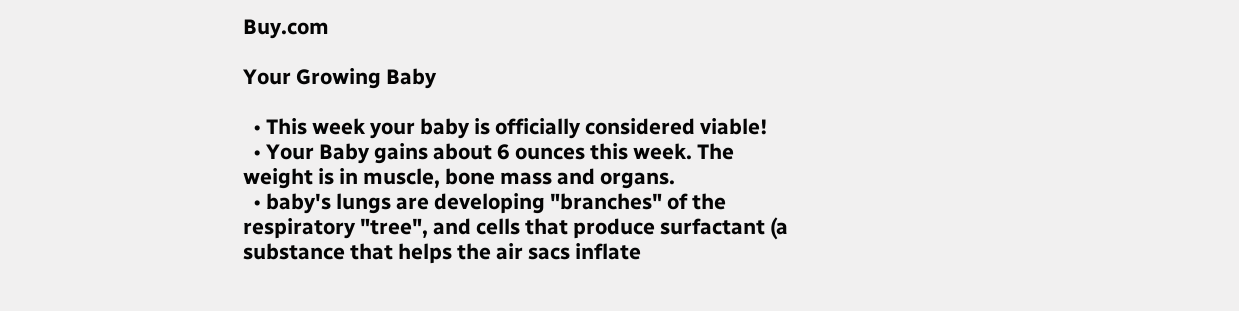Buy.com

Your Growing Baby

  • This week your baby is officially considered viable!
  • Your Baby gains about 6 ounces this week. The weight is in muscle, bone mass and organs.
  • baby's lungs are developing "branches" of the respiratory "tree", and cells that produce surfactant (a substance that helps the air sacs inflate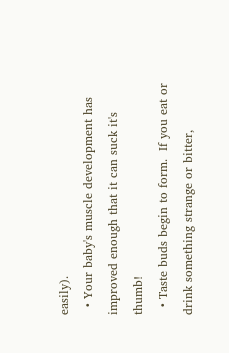easily).
  • Your baby's muscle development has improved enough that it can suck it's thumb!
  • Taste buds begin to form.  If you eat or drink something strange or bitter,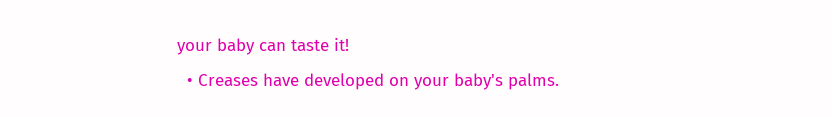your baby can taste it!
  • Creases have developed on your baby's palms.